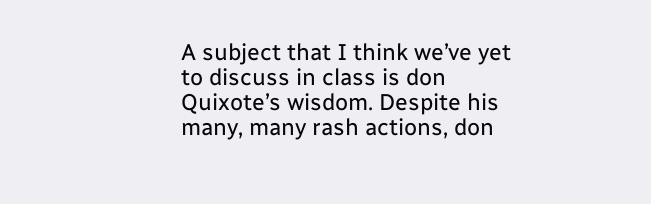A subject that I think we’ve yet to discuss in class is don Quixote’s wisdom. Despite his many, many rash actions, don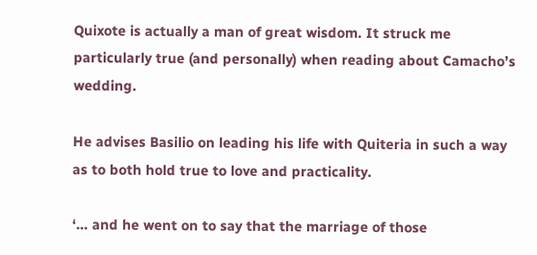Quixote is actually a man of great wisdom. It struck me particularly true (and personally) when reading about Camacho’s wedding.

He advises Basilio on leading his life with Quiteria in such a way as to both hold true to love and practicality.

‘… and he went on to say that the marriage of those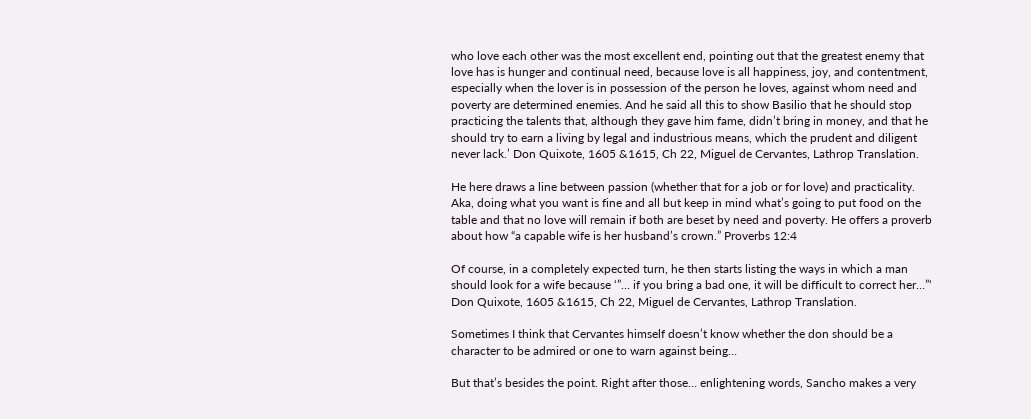who love each other was the most excellent end, pointing out that the greatest enemy that love has is hunger and continual need, because love is all happiness, joy, and contentment, especially when the lover is in possession of the person he loves, against whom need and poverty are determined enemies. And he said all this to show Basilio that he should stop practicing the talents that, although they gave him fame, didn’t bring in money, and that he should try to earn a living by legal and industrious means, which the prudent and diligent never lack.’ Don Quixote, 1605 &1615, Ch 22, Miguel de Cervantes, Lathrop Translation.

He here draws a line between passion (whether that for a job or for love) and practicality. Aka, doing what you want is fine and all but keep in mind what’s going to put food on the table and that no love will remain if both are beset by need and poverty. He offers a proverb about how “a capable wife is her husband’s crown.” Proverbs 12:4

Of course, in a completely expected turn, he then starts listing the ways in which a man should look for a wife because ‘”… if you bring a bad one, it will be difficult to correct her…”‘ Don Quixote, 1605 &1615, Ch 22, Miguel de Cervantes, Lathrop Translation.

Sometimes I think that Cervantes himself doesn’t know whether the don should be a character to be admired or one to warn against being…

But that’s besides the point. Right after those… enlightening words, Sancho makes a very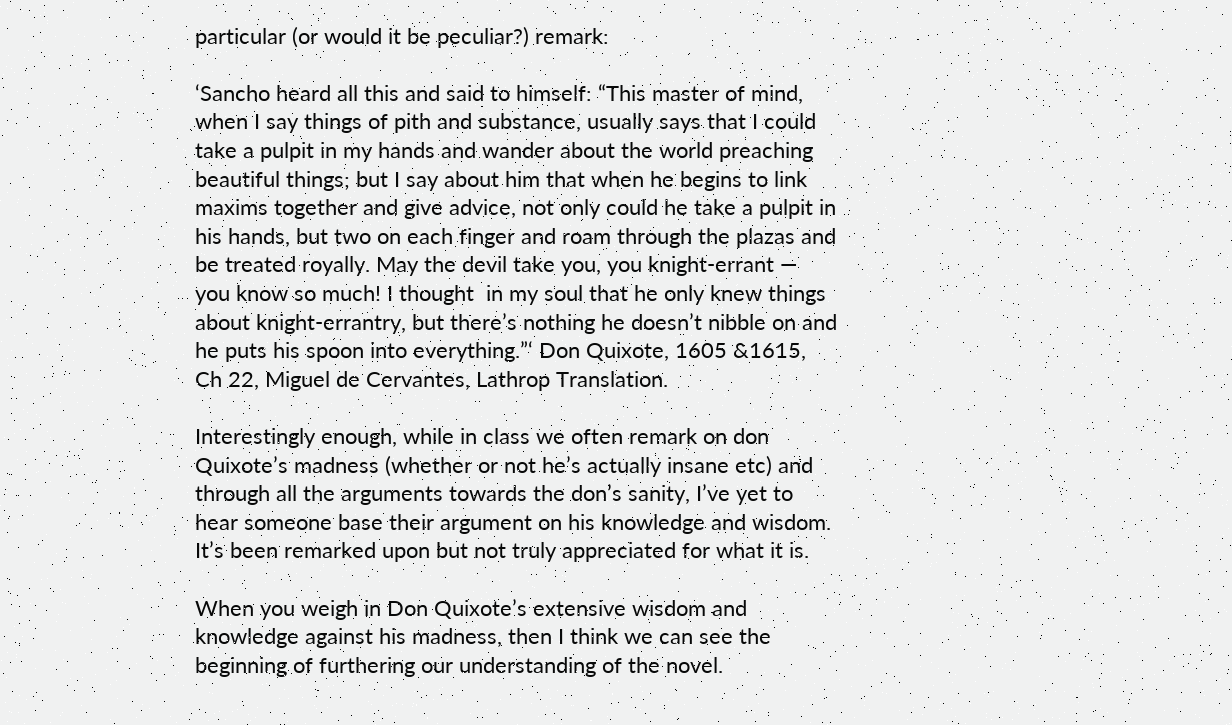particular (or would it be peculiar?) remark:

‘Sancho heard all this and said to himself: “This master of mind, when I say things of pith and substance, usually says that I could take a pulpit in my hands and wander about the world preaching beautiful things; but I say about him that when he begins to link maxims together and give advice, not only could he take a pulpit in his hands, but two on each finger and roam through the plazas and be treated royally. May the devil take you, you knight-errant — you know so much! I thought  in my soul that he only knew things about knight-errantry, but there’s nothing he doesn’t nibble on and he puts his spoon into everything.”‘ Don Quixote, 1605 &1615, Ch 22, Miguel de Cervantes, Lathrop Translation.

Interestingly enough, while in class we often remark on don Quixote’s madness (whether or not he’s actually insane etc) and through all the arguments towards the don’s sanity, I’ve yet to hear someone base their argument on his knowledge and wisdom. It’s been remarked upon but not truly appreciated for what it is.

When you weigh in Don Quixote’s extensive wisdom and knowledge against his madness, then I think we can see the beginning of furthering our understanding of the novel.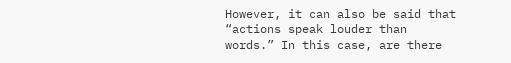However, it can also be said that “actions speak louder than words.” In this case, are there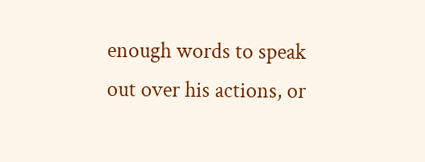enough words to speak out over his actions, or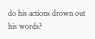do his actions drown out his words?